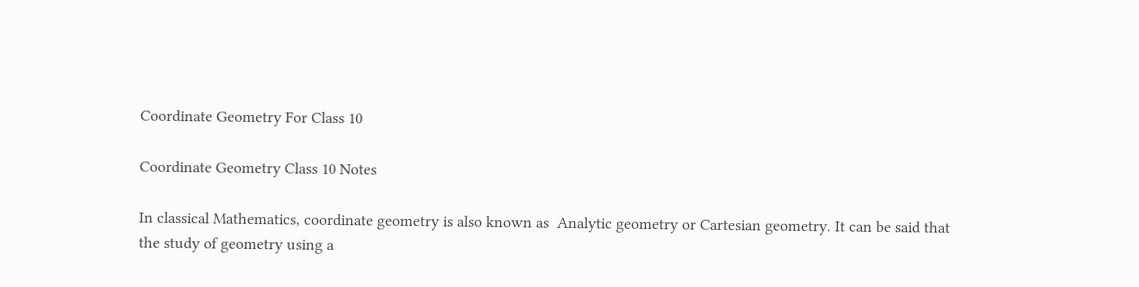Coordinate Geometry For Class 10

Coordinate Geometry Class 10 Notes

In classical Mathematics, coordinate geometry is also known as  Analytic geometry or Cartesian geometry. It can be said that the study of geometry using a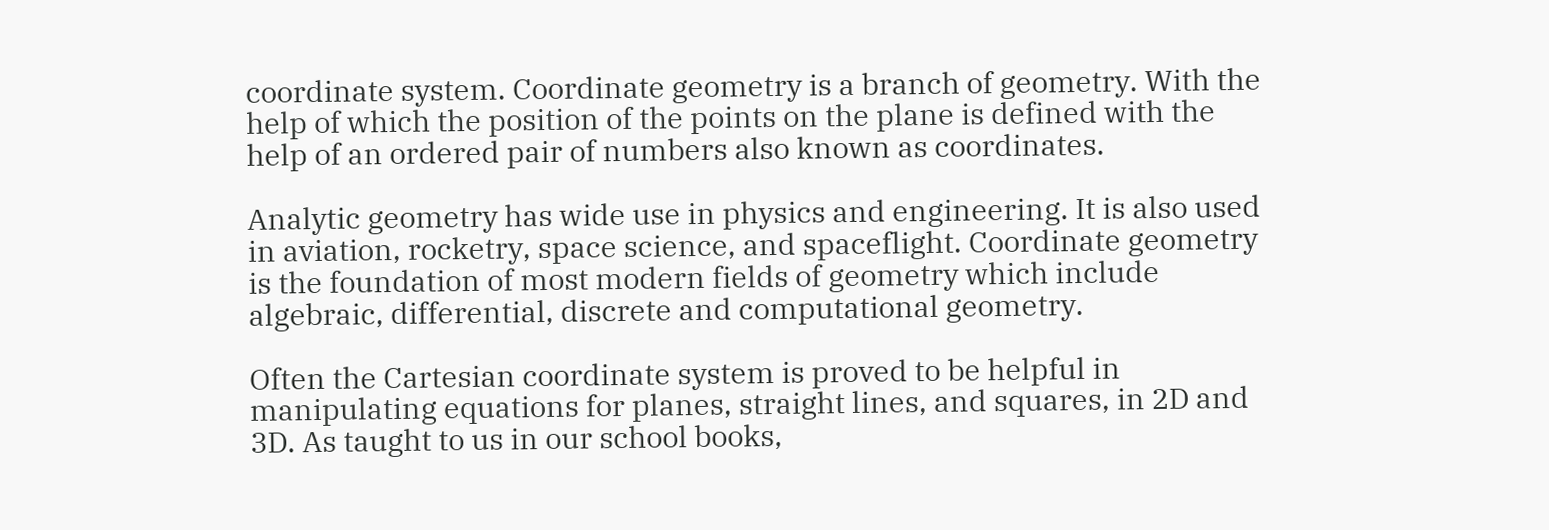coordinate system. Coordinate geometry is a branch of geometry. With the help of which the position of the points on the plane is defined with the help of an ordered pair of numbers also known as coordinates.

Analytic geometry has wide use in physics and engineering. It is also used in aviation, rocketry, space science, and spaceflight. Coordinate geometry is the foundation of most modern fields of geometry which include algebraic, differential, discrete and computational geometry.

Often the Cartesian coordinate system is proved to be helpful in manipulating equations for planes, straight lines, and squares, in 2D and 3D. As taught to us in our school books,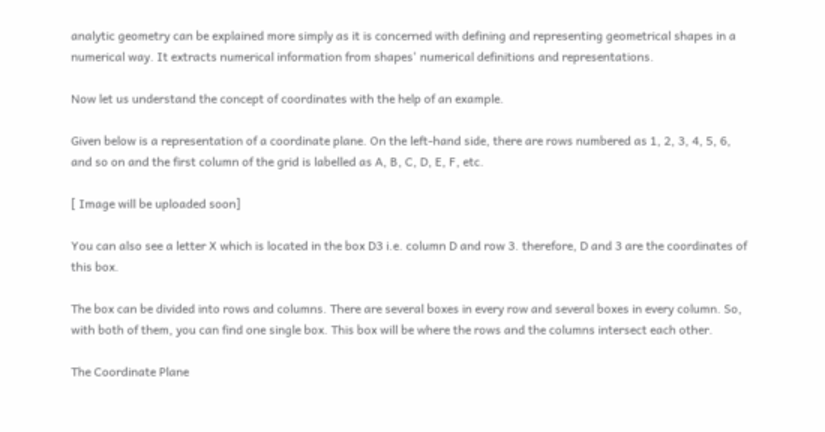analytic geometry can be explained more simply as it is concerned with defining and representing geometrical shapes in a numerical way. It extracts numerical information from shapes' numerical definitions and representations.

Now let us understand the concept of coordinates with the help of an example.

Given below is a representation of a coordinate plane. On the left-hand side, there are rows numbered as 1, 2, 3, 4, 5, 6, and so on and the first column of the grid is labelled as A, B, C, D, E, F, etc.

[ Image will be uploaded soon]

You can also see a letter X which is located in the box D3 i.e. column D and row 3. therefore, D and 3 are the coordinates of this box.

The box can be divided into rows and columns. There are several boxes in every row and several boxes in every column. So, with both of them, you can find one single box. This box will be where the rows and the columns intersect each other.

The Coordinate Plane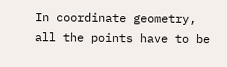In coordinate geometry, all the points have to be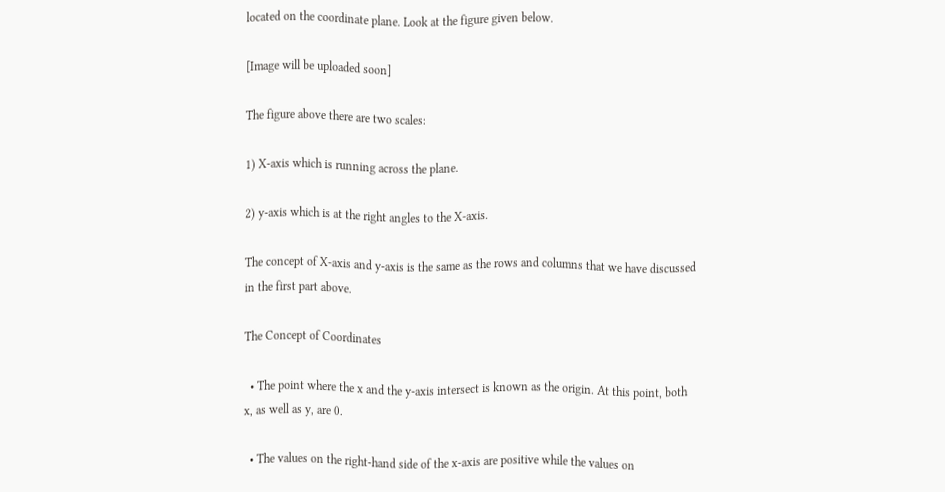located on the coordinate plane. Look at the figure given below.

[Image will be uploaded soon]

The figure above there are two scales:

1) X-axis which is running across the plane.

2) y-axis which is at the right angles to the X-axis.

The concept of X-axis and y-axis is the same as the rows and columns that we have discussed in the first part above.

The Concept of Coordinates

  • The point where the x and the y-axis intersect is known as the origin. At this point, both x, as well as y, are 0.

  • The values on the right-hand side of the x-axis are positive while the values on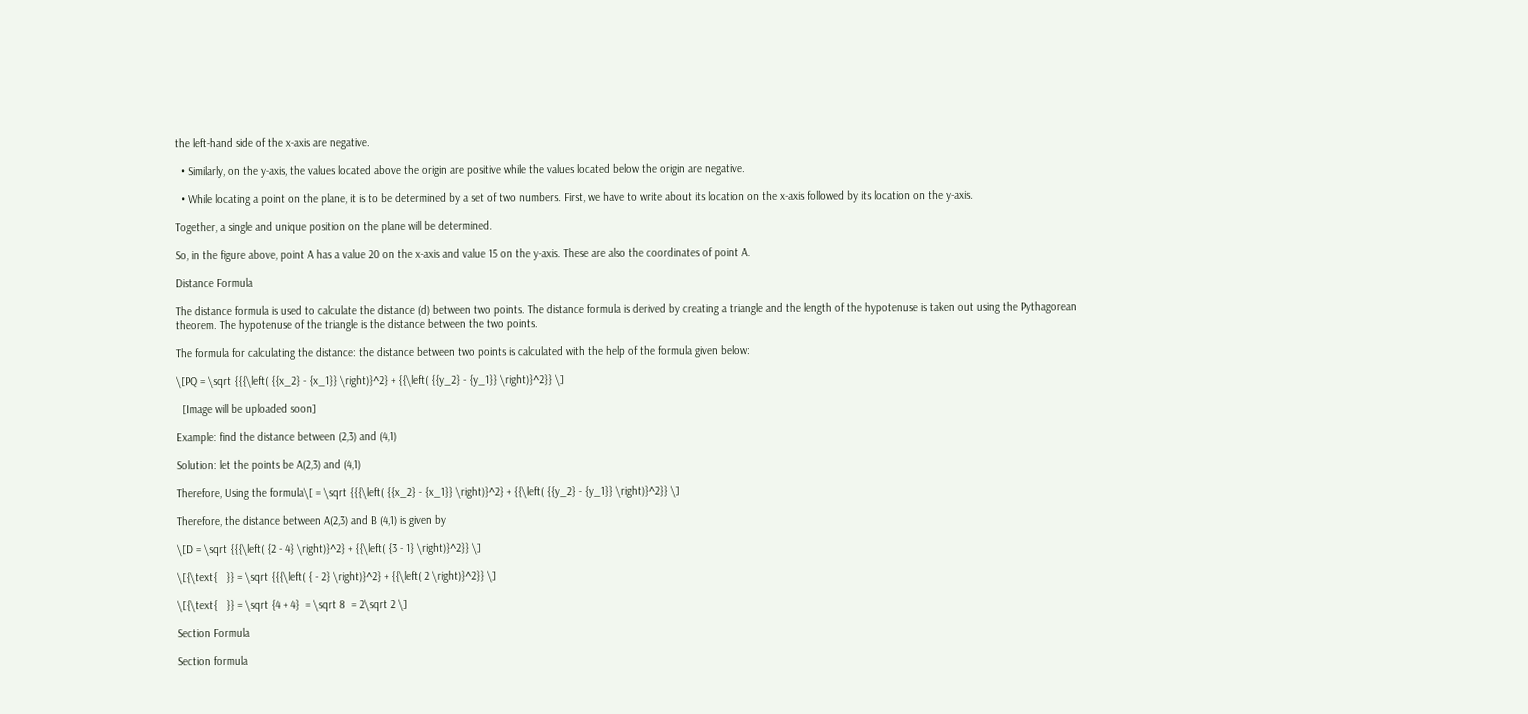the left-hand side of the x-axis are negative.

  • Similarly, on the y-axis, the values located above the origin are positive while the values located below the origin are negative.

  • While locating a point on the plane, it is to be determined by a set of two numbers. First, we have to write about its location on the x-axis followed by its location on the y-axis.

Together, a single and unique position on the plane will be determined.

So, in the figure above, point A has a value 20 on the x-axis and value 15 on the y-axis. These are also the coordinates of point A.

Distance Formula

The distance formula is used to calculate the distance (d) between two points. The distance formula is derived by creating a triangle and the length of the hypotenuse is taken out using the Pythagorean theorem. The hypotenuse of the triangle is the distance between the two points.

The formula for calculating the distance: the distance between two points is calculated with the help of the formula given below:

\[PQ = \sqrt {{{\left( {{x_2} - {x_1}} \right)}^2} + {{\left( {{y_2} - {y_1}} \right)}^2}} \]

  [Image will be uploaded soon]

Example: find the distance between (2,3) and (4,1)

Solution: let the points be A(2,3) and (4,1)

Therefore, Using the formula\[ = \sqrt {{{\left( {{x_2} - {x_1}} \right)}^2} + {{\left( {{y_2} - {y_1}} \right)}^2}} \]

Therefore, the distance between A(2,3) and B (4,1) is given by

\[D = \sqrt {{{\left( {2 - 4} \right)}^2} + {{\left( {3 - 1} \right)}^2}} \]

\[{\text{   }} = \sqrt {{{\left( { - 2} \right)}^2} + {{\left( 2 \right)}^2}} \]

\[{\text{   }} = \sqrt {4 + 4}  = \sqrt 8  = 2\sqrt 2 \]

Section Formula

Section formula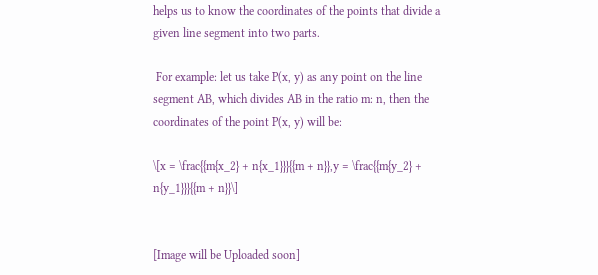helps us to know the coordinates of the points that divide a given line segment into two parts.

 For example: let us take P(x, y) as any point on the line segment AB, which divides AB in the ratio m: n, then the coordinates of the point P(x, y) will be:

\[x = \frac{{m{x_2} + n{x_1}}}{{m + n}},y = \frac{{m{y_2} + n{y_1}}}{{m + n}}\]


[Image will be Uploaded soon]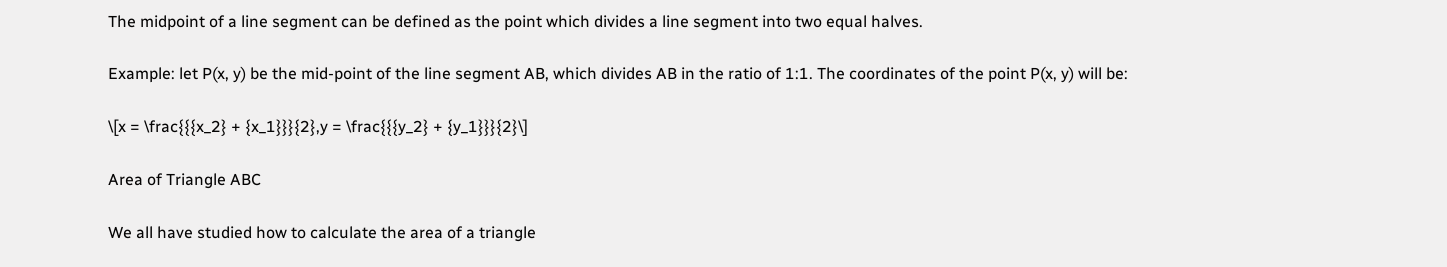The midpoint of a line segment can be defined as the point which divides a line segment into two equal halves.

Example: let P(x, y) be the mid-point of the line segment AB, which divides AB in the ratio of 1:1. The coordinates of the point P(x, y) will be:

\[x = \frac{{{x_2} + {x_1}}}{2},y = \frac{{{y_2} + {y_1}}}{2}\]

Area of Triangle ABC

We all have studied how to calculate the area of a triangle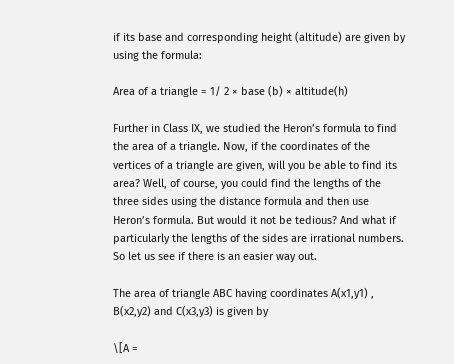if its base and corresponding height (altitude) are given by using the formula:

Area of a triangle = 1/ 2 × base (b) × altitude(h)

Further in Class IX, we studied the Heron’s formula to find the area of a triangle. Now, if the coordinates of the vertices of a triangle are given, will you be able to find its area? Well, of course, you could find the lengths of the three sides using the distance formula and then use Heron’s formula. But would it not be tedious? And what if particularly the lengths of the sides are irrational numbers. So let us see if there is an easier way out.

The area of triangle ABC having coordinates A(x1,y1) , B(x2,y2) and C(x3,y3) is given by

\[A =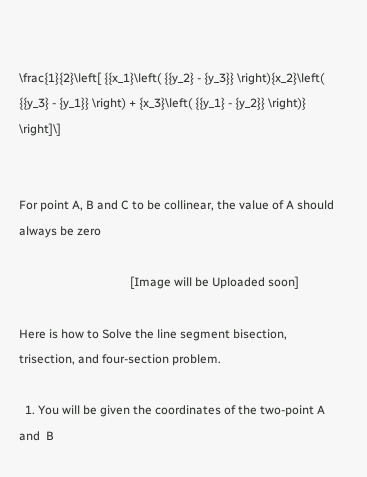\frac{1}{2}\left[ {{x_1}\left( {{y_2} - {y_3}} \right){x_2}\left( {{y_3} - {y_1}} \right) + {x_3}\left( {{y_1} - {y_2}} \right)} \right]\]


For point A, B and C to be collinear, the value of A should always be zero

                                     [Image will be Uploaded soon]

Here is how to Solve the line segment bisection, trisection, and four-section problem.

  1. You will be given the coordinates of the two-point A and  B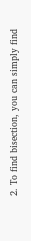2. To find bisection, you can simply find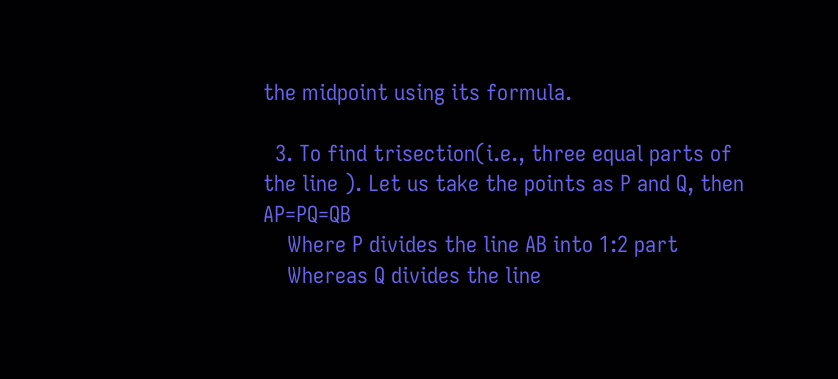the midpoint using its formula.

  3. To find trisection(i.e., three equal parts of the line ). Let us take the points as P and Q, then AP=PQ=QB
    Where P divides the line AB into 1:2 part
    Whereas Q divides the line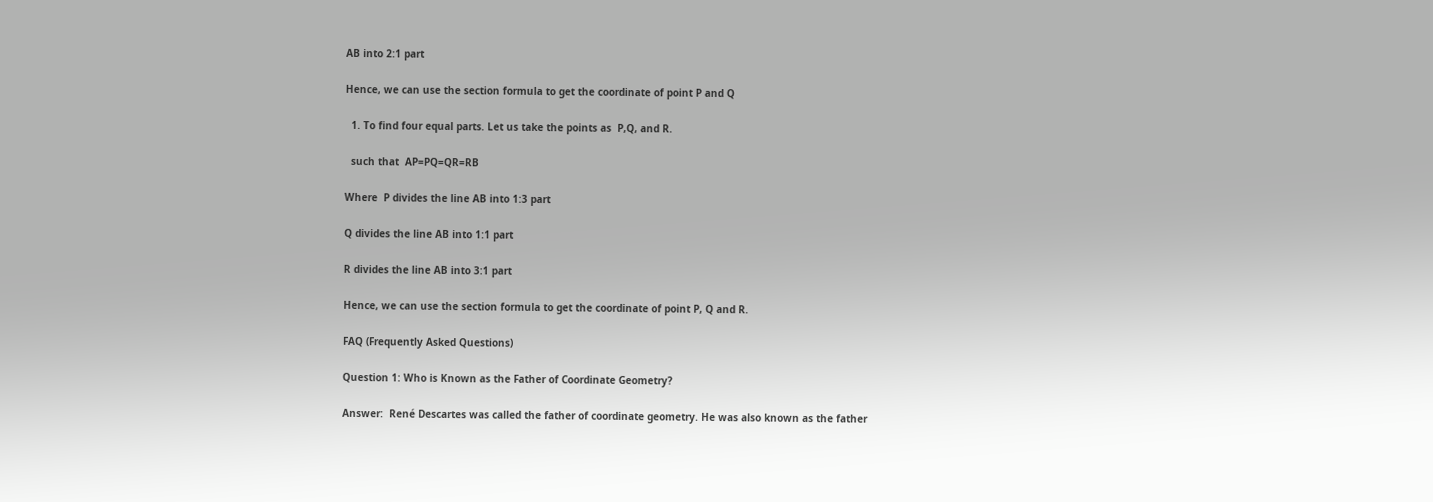AB into 2:1 part

Hence, we can use the section formula to get the coordinate of point P and Q

  1. To find four equal parts. Let us take the points as  P,Q, and R.

  such that  AP=PQ=QR=RB

Where  P divides the line AB into 1:3 part

Q divides the line AB into 1:1 part

R divides the line AB into 3:1 part

Hence, we can use the section formula to get the coordinate of point P, Q and R.

FAQ (Frequently Asked Questions)

Question 1: Who is Known as the Father of Coordinate Geometry?

Answer:  René Descartes was called the father of coordinate geometry. He was also known as the father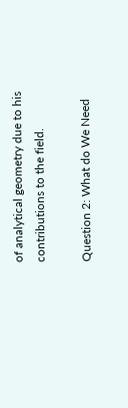of analytical geometry due to his contributions to the field.

Question 2: What do We Need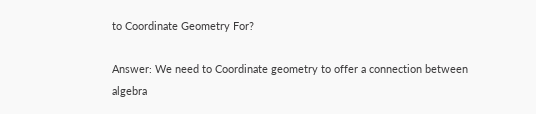to Coordinate Geometry For?

Answer: We need to Coordinate geometry to offer a connection between algebra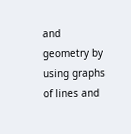and geometry by using graphs of lines and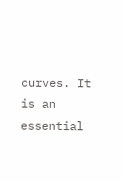curves. It is an essential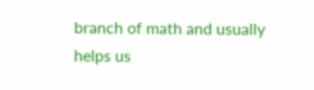branch of math and usually helps us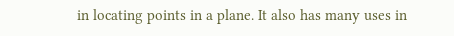in locating points in a plane. It also has many uses in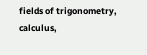fields of trigonometry, calculus,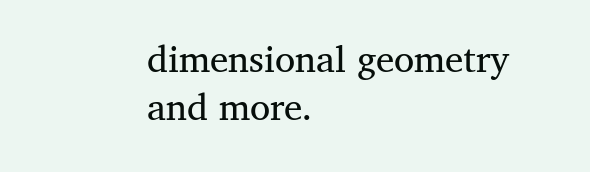dimensional geometry and more.